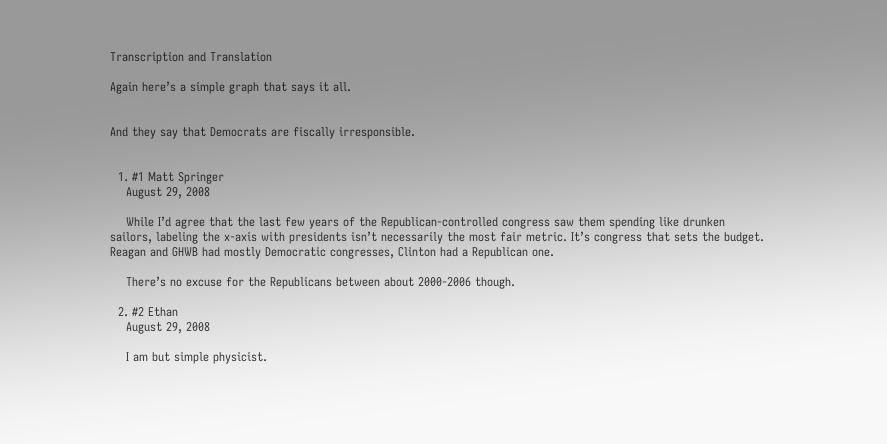Transcription and Translation

Again here’s a simple graph that says it all.


And they say that Democrats are fiscally irresponsible.


  1. #1 Matt Springer
    August 29, 2008

    While I’d agree that the last few years of the Republican-controlled congress saw them spending like drunken sailors, labeling the x-axis with presidents isn’t necessarily the most fair metric. It’s congress that sets the budget. Reagan and GHWB had mostly Democratic congresses, Clinton had a Republican one.

    There’s no excuse for the Republicans between about 2000-2006 though.

  2. #2 Ethan
    August 29, 2008

    I am but simple physicist.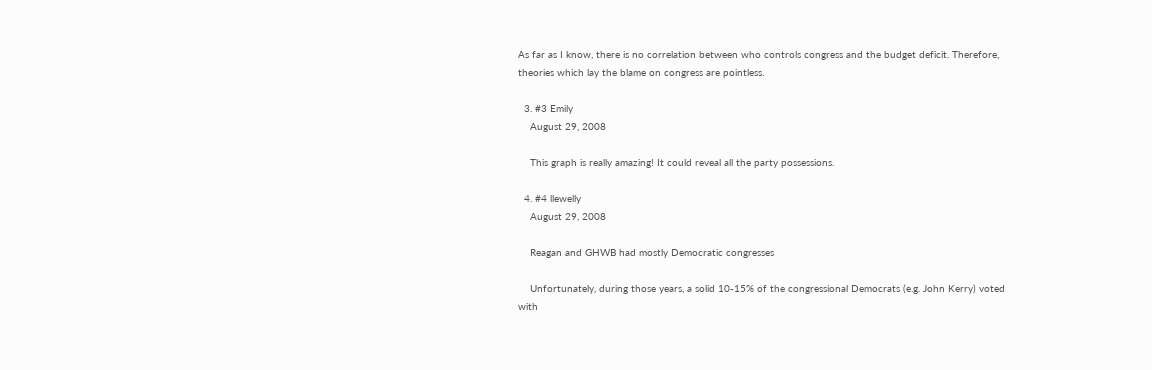As far as I know, there is no correlation between who controls congress and the budget deficit. Therefore, theories which lay the blame on congress are pointless.

  3. #3 Emily
    August 29, 2008

    This graph is really amazing! It could reveal all the party possessions.

  4. #4 llewelly
    August 29, 2008

    Reagan and GHWB had mostly Democratic congresses

    Unfortunately, during those years, a solid 10-15% of the congressional Democrats (e.g. John Kerry) voted with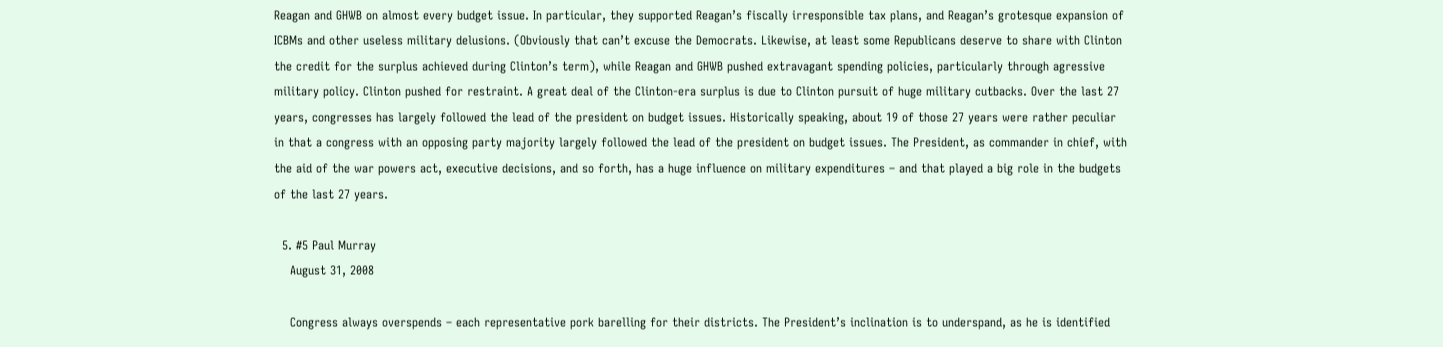Reagan and GHWB on almost every budget issue. In particular, they supported Reagan’s fiscally irresponsible tax plans, and Reagan’s grotesque expansion of ICBMs and other useless military delusions. (Obviously that can’t excuse the Democrats. Likewise, at least some Republicans deserve to share with Clinton the credit for the surplus achieved during Clinton’s term), while Reagan and GHWB pushed extravagant spending policies, particularly through agressive military policy. Clinton pushed for restraint. A great deal of the Clinton-era surplus is due to Clinton pursuit of huge military cutbacks. Over the last 27 years, congresses has largely followed the lead of the president on budget issues. Historically speaking, about 19 of those 27 years were rather peculiar in that a congress with an opposing party majority largely followed the lead of the president on budget issues. The President, as commander in chief, with the aid of the war powers act, executive decisions, and so forth, has a huge influence on military expenditures – and that played a big role in the budgets of the last 27 years.

  5. #5 Paul Murray
    August 31, 2008

    Congress always overspends – each representative pork barelling for their districts. The President’s inclination is to underspand, as he is identified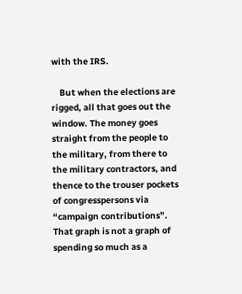with the IRS.

    But when the elections are rigged, all that goes out the window. The money goes straight from the people to the military, from there to the military contractors, and thence to the trouser pockets of congresspersons via “campaign contributions”. That graph is not a graph of spending so much as a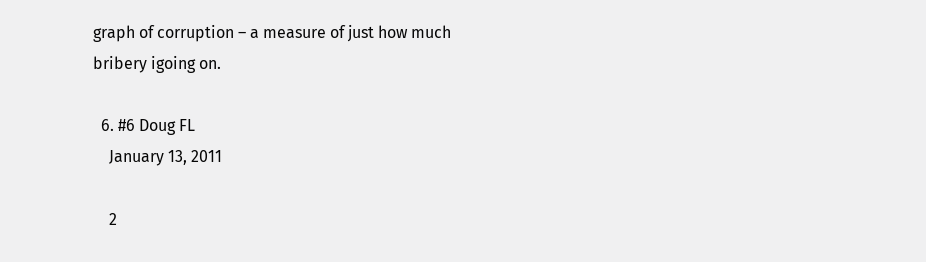graph of corruption – a measure of just how much bribery igoing on.

  6. #6 Doug FL
    January 13, 2011

    2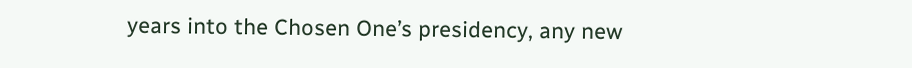years into the Chosen One’s presidency, any new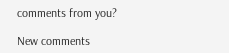comments from you?

New comments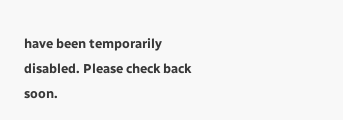have been temporarily disabled. Please check back soon.